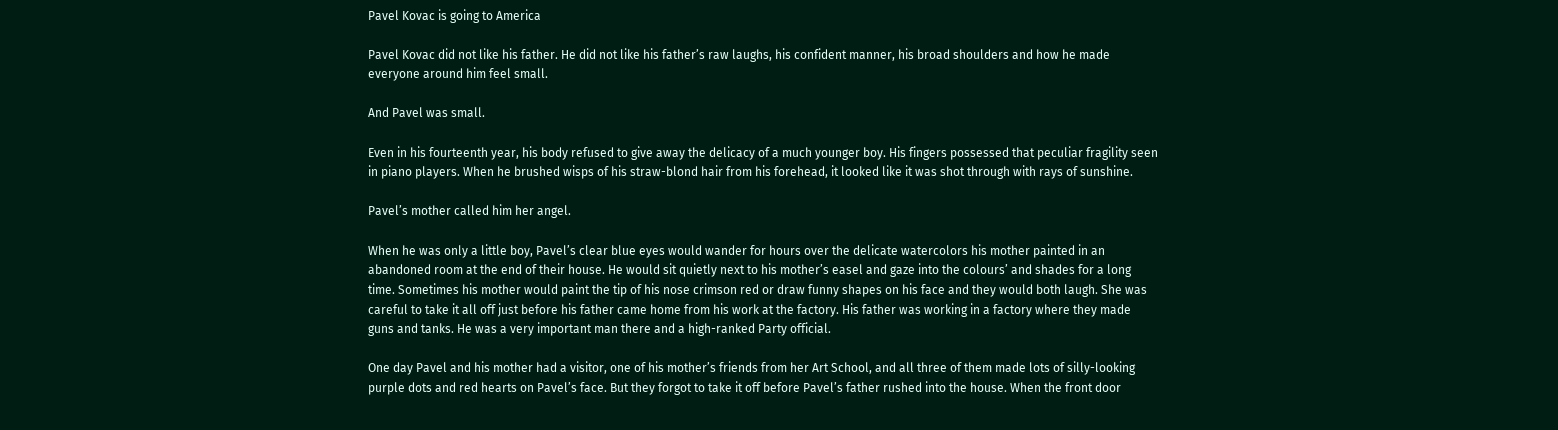Pavel Kovac is going to America

Pavel Kovac did not like his father. He did not like his father’s raw laughs, his confident manner, his broad shoulders and how he made everyone around him feel small.

And Pavel was small.

Even in his fourteenth year, his body refused to give away the delicacy of a much younger boy. His fingers possessed that peculiar fragility seen in piano players. When he brushed wisps of his straw-blond hair from his forehead, it looked like it was shot through with rays of sunshine.

Pavel’s mother called him her angel.

When he was only a little boy, Pavel’s clear blue eyes would wander for hours over the delicate watercolors his mother painted in an abandoned room at the end of their house. He would sit quietly next to his mother’s easel and gaze into the colours’ and shades for a long time. Sometimes his mother would paint the tip of his nose crimson red or draw funny shapes on his face and they would both laugh. She was careful to take it all off just before his father came home from his work at the factory. His father was working in a factory where they made guns and tanks. He was a very important man there and a high-ranked Party official.

One day Pavel and his mother had a visitor, one of his mother’s friends from her Art School, and all three of them made lots of silly-looking purple dots and red hearts on Pavel’s face. But they forgot to take it off before Pavel’s father rushed into the house. When the front door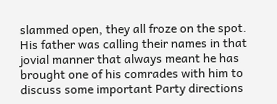slammed open, they all froze on the spot. His father was calling their names in that jovial manner that always meant he has brought one of his comrades with him to discuss some important Party directions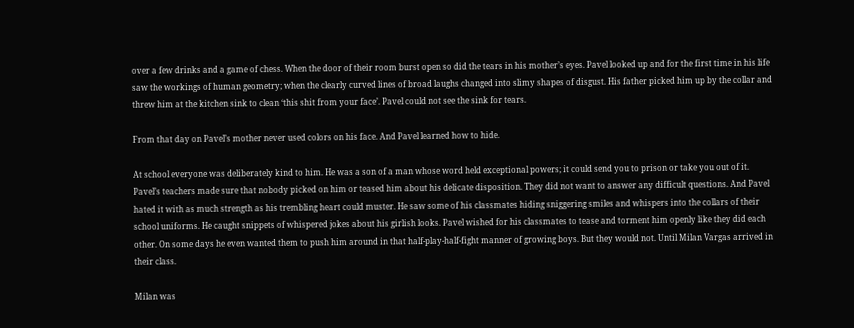over a few drinks and a game of chess. When the door of their room burst open so did the tears in his mother’s eyes. Pavel looked up and for the first time in his life saw the workings of human geometry; when the clearly curved lines of broad laughs changed into slimy shapes of disgust. His father picked him up by the collar and threw him at the kitchen sink to clean ‘this shit from your face’. Pavel could not see the sink for tears.

From that day on Pavel’s mother never used colors on his face. And Pavel learned how to hide.

At school everyone was deliberately kind to him. He was a son of a man whose word held exceptional powers; it could send you to prison or take you out of it. Pavel’s teachers made sure that nobody picked on him or teased him about his delicate disposition. They did not want to answer any difficult questions. And Pavel hated it with as much strength as his trembling heart could muster. He saw some of his classmates hiding sniggering smiles and whispers into the collars of their school uniforms. He caught snippets of whispered jokes about his girlish looks. Pavel wished for his classmates to tease and torment him openly like they did each other. On some days he even wanted them to push him around in that half-play-half-fight manner of growing boys. But they would not. Until Milan Vargas arrived in their class.

Milan was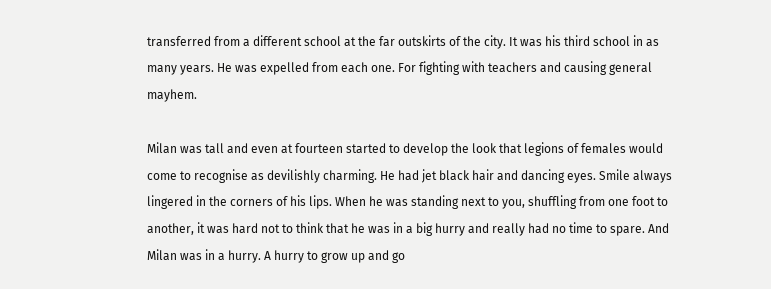transferred from a different school at the far outskirts of the city. It was his third school in as many years. He was expelled from each one. For fighting with teachers and causing general mayhem.

Milan was tall and even at fourteen started to develop the look that legions of females would come to recognise as devilishly charming. He had jet black hair and dancing eyes. Smile always lingered in the corners of his lips. When he was standing next to you, shuffling from one foot to another, it was hard not to think that he was in a big hurry and really had no time to spare. And Milan was in a hurry. A hurry to grow up and go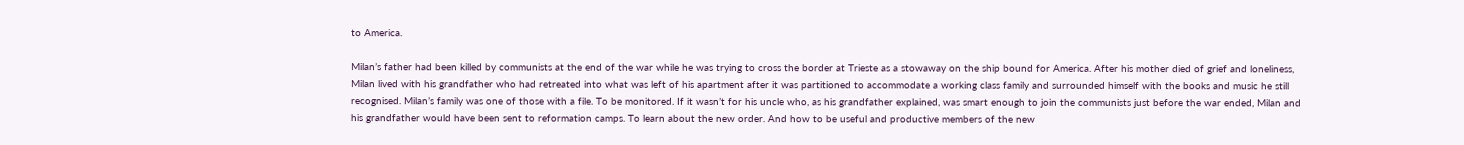to America.

Milan’s father had been killed by communists at the end of the war while he was trying to cross the border at Trieste as a stowaway on the ship bound for America. After his mother died of grief and loneliness, Milan lived with his grandfather who had retreated into what was left of his apartment after it was partitioned to accommodate a working class family and surrounded himself with the books and music he still recognised. Milan’s family was one of those with a file. To be monitored. If it wasn’t for his uncle who, as his grandfather explained, was smart enough to join the communists just before the war ended, Milan and his grandfather would have been sent to reformation camps. To learn about the new order. And how to be useful and productive members of the new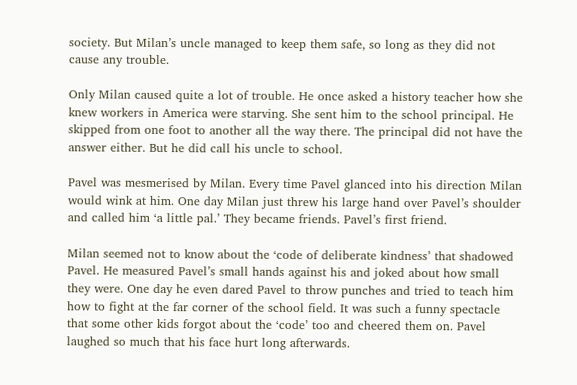society. But Milan’s uncle managed to keep them safe, so long as they did not cause any trouble.

Only Milan caused quite a lot of trouble. He once asked a history teacher how she knew workers in America were starving. She sent him to the school principal. He skipped from one foot to another all the way there. The principal did not have the answer either. But he did call his uncle to school.

Pavel was mesmerised by Milan. Every time Pavel glanced into his direction Milan would wink at him. One day Milan just threw his large hand over Pavel’s shoulder and called him ‘a little pal.’ They became friends. Pavel’s first friend.

Milan seemed not to know about the ‘code of deliberate kindness’ that shadowed Pavel. He measured Pavel’s small hands against his and joked about how small they were. One day he even dared Pavel to throw punches and tried to teach him how to fight at the far corner of the school field. It was such a funny spectacle that some other kids forgot about the ‘code’ too and cheered them on. Pavel laughed so much that his face hurt long afterwards.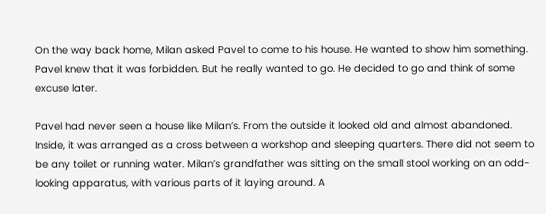On the way back home, Milan asked Pavel to come to his house. He wanted to show him something. Pavel knew that it was forbidden. But he really wanted to go. He decided to go and think of some excuse later.

Pavel had never seen a house like Milan’s. From the outside it looked old and almost abandoned. Inside, it was arranged as a cross between a workshop and sleeping quarters. There did not seem to be any toilet or running water. Milan’s grandfather was sitting on the small stool working on an odd-looking apparatus, with various parts of it laying around. A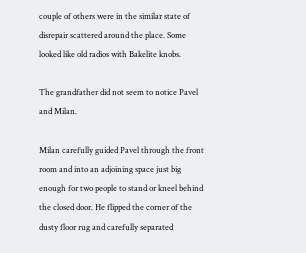couple of others were in the similar state of disrepair scattered around the place. Some looked like old radios with Bakelite knobs.

The grandfather did not seem to notice Pavel and Milan.

Milan carefully guided Pavel through the front room and into an adjoining space just big enough for two people to stand or kneel behind the closed door. He flipped the corner of the dusty floor rug and carefully separated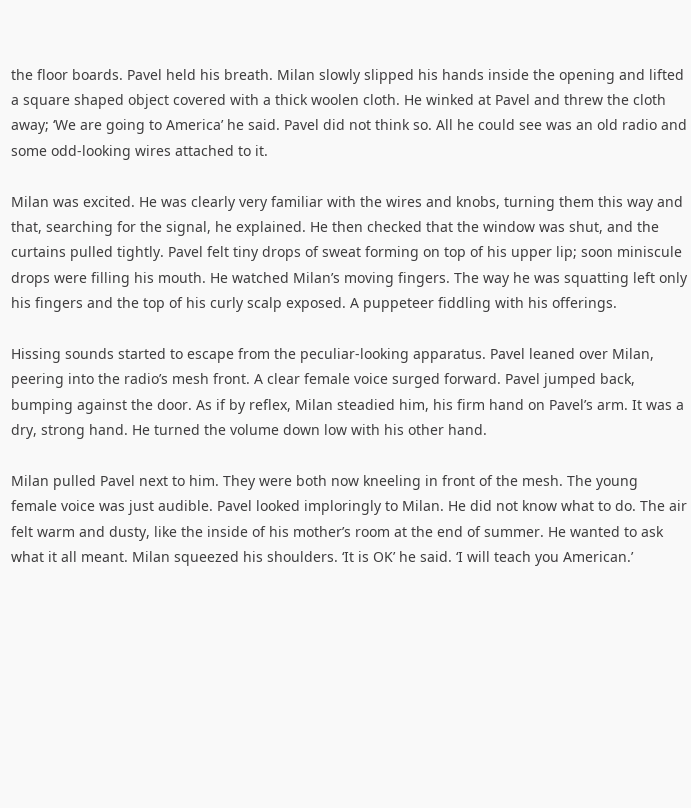the floor boards. Pavel held his breath. Milan slowly slipped his hands inside the opening and lifted a square shaped object covered with a thick woolen cloth. He winked at Pavel and threw the cloth away; ‘We are going to America’ he said. Pavel did not think so. All he could see was an old radio and some odd-looking wires attached to it.

Milan was excited. He was clearly very familiar with the wires and knobs, turning them this way and that, searching for the signal, he explained. He then checked that the window was shut, and the curtains pulled tightly. Pavel felt tiny drops of sweat forming on top of his upper lip; soon miniscule drops were filling his mouth. He watched Milan’s moving fingers. The way he was squatting left only his fingers and the top of his curly scalp exposed. A puppeteer fiddling with his offerings.

Hissing sounds started to escape from the peculiar-looking apparatus. Pavel leaned over Milan, peering into the radio’s mesh front. A clear female voice surged forward. Pavel jumped back, bumping against the door. As if by reflex, Milan steadied him, his firm hand on Pavel’s arm. It was a dry, strong hand. He turned the volume down low with his other hand.

Milan pulled Pavel next to him. They were both now kneeling in front of the mesh. The young female voice was just audible. Pavel looked imploringly to Milan. He did not know what to do. The air felt warm and dusty, like the inside of his mother’s room at the end of summer. He wanted to ask what it all meant. Milan squeezed his shoulders. ‘It is OK’ he said. ‘I will teach you American.’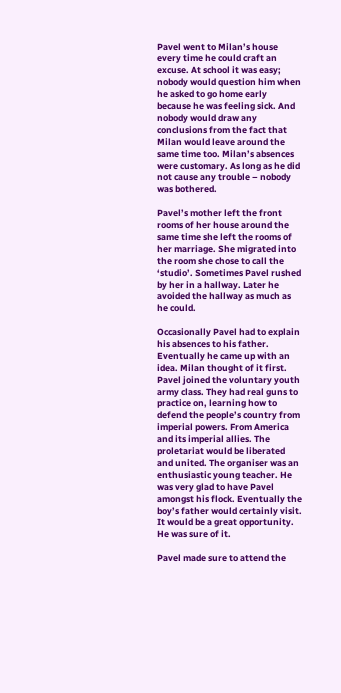Pavel went to Milan’s house every time he could craft an excuse. At school it was easy; nobody would question him when he asked to go home early because he was feeling sick. And nobody would draw any conclusions from the fact that Milan would leave around the same time too. Milan’s absences were customary. As long as he did not cause any trouble – nobody was bothered.

Pavel’s mother left the front rooms of her house around the same time she left the rooms of her marriage. She migrated into the room she chose to call the ‘studio’. Sometimes Pavel rushed by her in a hallway. Later he avoided the hallway as much as he could.

Occasionally Pavel had to explain his absences to his father. Eventually he came up with an idea. Milan thought of it first. Pavel joined the voluntary youth army class. They had real guns to practice on, learning how to defend the people’s country from imperial powers. From America and its imperial allies. The proletariat would be liberated and united. The organiser was an enthusiastic young teacher. He was very glad to have Pavel amongst his flock. Eventually the boy’s father would certainly visit. It would be a great opportunity. He was sure of it.

Pavel made sure to attend the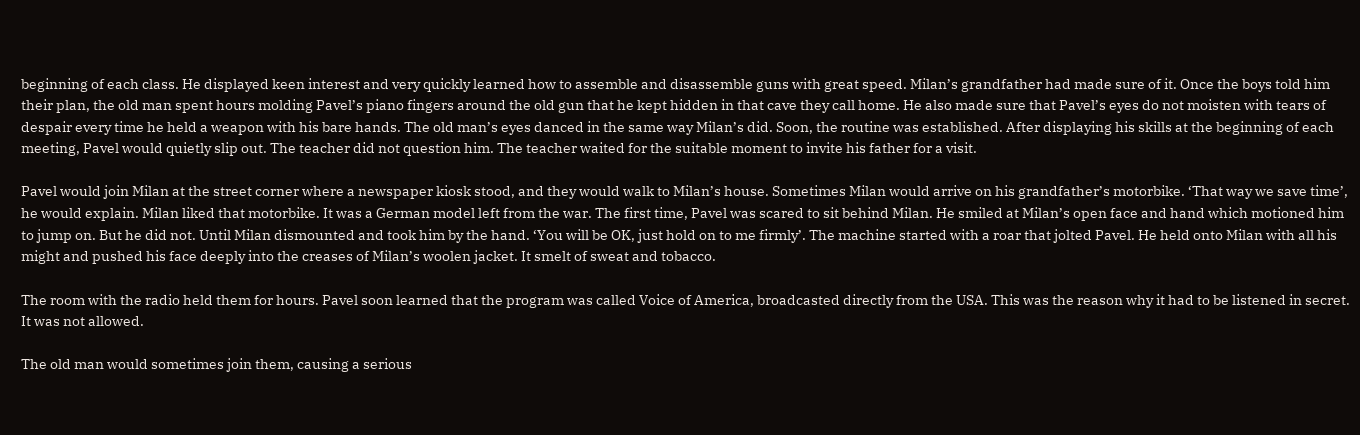beginning of each class. He displayed keen interest and very quickly learned how to assemble and disassemble guns with great speed. Milan’s grandfather had made sure of it. Once the boys told him their plan, the old man spent hours molding Pavel’s piano fingers around the old gun that he kept hidden in that cave they call home. He also made sure that Pavel’s eyes do not moisten with tears of despair every time he held a weapon with his bare hands. The old man’s eyes danced in the same way Milan’s did. Soon, the routine was established. After displaying his skills at the beginning of each meeting, Pavel would quietly slip out. The teacher did not question him. The teacher waited for the suitable moment to invite his father for a visit.

Pavel would join Milan at the street corner where a newspaper kiosk stood, and they would walk to Milan’s house. Sometimes Milan would arrive on his grandfather’s motorbike. ‘That way we save time’, he would explain. Milan liked that motorbike. It was a German model left from the war. The first time, Pavel was scared to sit behind Milan. He smiled at Milan’s open face and hand which motioned him to jump on. But he did not. Until Milan dismounted and took him by the hand. ‘You will be OK, just hold on to me firmly’. The machine started with a roar that jolted Pavel. He held onto Milan with all his might and pushed his face deeply into the creases of Milan’s woolen jacket. It smelt of sweat and tobacco.

The room with the radio held them for hours. Pavel soon learned that the program was called Voice of America, broadcasted directly from the USA. This was the reason why it had to be listened in secret. It was not allowed.

The old man would sometimes join them, causing a serious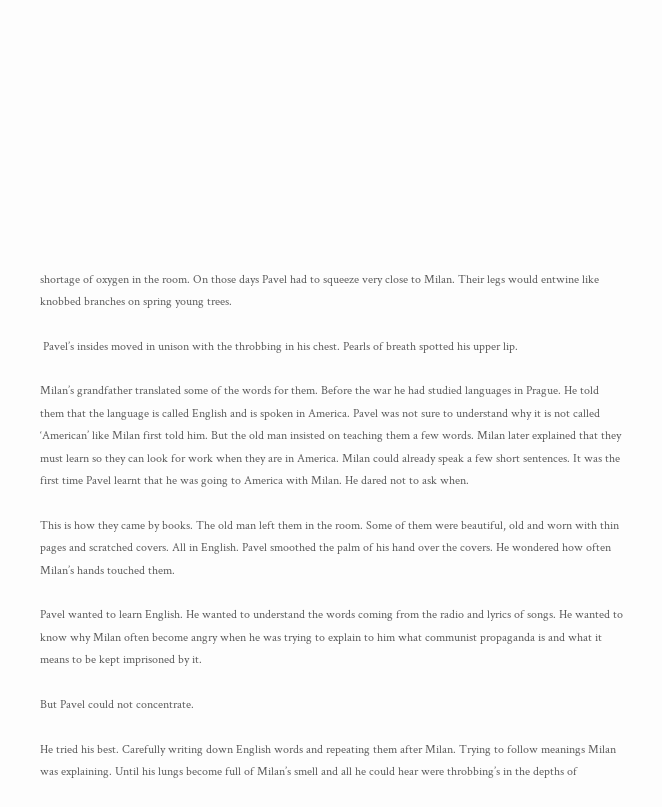shortage of oxygen in the room. On those days Pavel had to squeeze very close to Milan. Their legs would entwine like knobbed branches on spring young trees.

 Pavel’s insides moved in unison with the throbbing in his chest. Pearls of breath spotted his upper lip.

Milan’s grandfather translated some of the words for them. Before the war he had studied languages in Prague. He told them that the language is called English and is spoken in America. Pavel was not sure to understand why it is not called ‘American’ like Milan first told him. But the old man insisted on teaching them a few words. Milan later explained that they must learn so they can look for work when they are in America. Milan could already speak a few short sentences. It was the first time Pavel learnt that he was going to America with Milan. He dared not to ask when.

This is how they came by books. The old man left them in the room. Some of them were beautiful, old and worn with thin pages and scratched covers. All in English. Pavel smoothed the palm of his hand over the covers. He wondered how often Milan’s hands touched them.

Pavel wanted to learn English. He wanted to understand the words coming from the radio and lyrics of songs. He wanted to know why Milan often become angry when he was trying to explain to him what communist propaganda is and what it means to be kept imprisoned by it.

But Pavel could not concentrate.

He tried his best. Carefully writing down English words and repeating them after Milan. Trying to follow meanings Milan was explaining. Until his lungs become full of Milan’s smell and all he could hear were throbbing’s in the depths of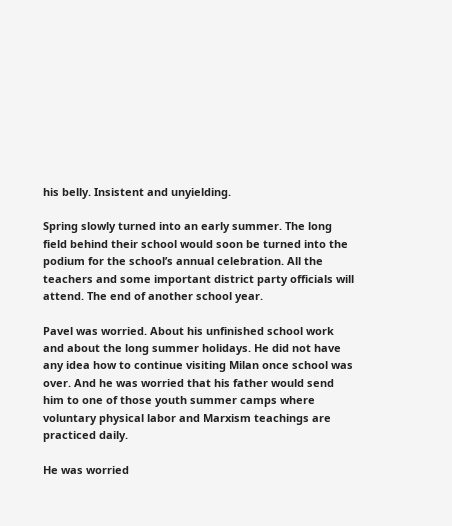his belly. Insistent and unyielding.

Spring slowly turned into an early summer. The long field behind their school would soon be turned into the podium for the school’s annual celebration. All the teachers and some important district party officials will attend. The end of another school year.

Pavel was worried. About his unfinished school work and about the long summer holidays. He did not have any idea how to continue visiting Milan once school was over. And he was worried that his father would send him to one of those youth summer camps where voluntary physical labor and Marxism teachings are practiced daily.

He was worried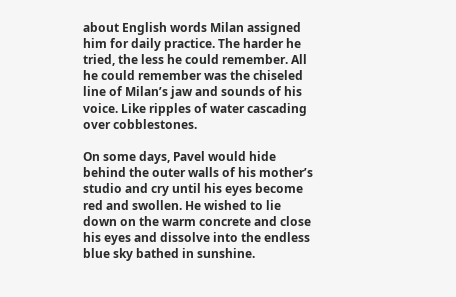about English words Milan assigned him for daily practice. The harder he tried, the less he could remember. All he could remember was the chiseled line of Milan’s jaw and sounds of his voice. Like ripples of water cascading over cobblestones.

On some days, Pavel would hide behind the outer walls of his mother’s studio and cry until his eyes become red and swollen. He wished to lie down on the warm concrete and close his eyes and dissolve into the endless blue sky bathed in sunshine.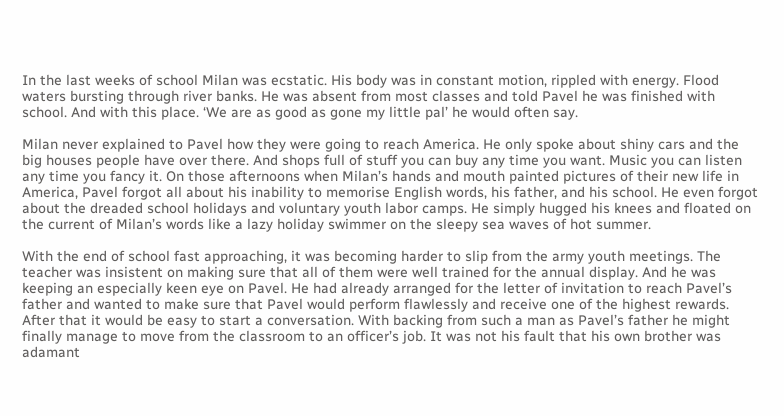In the last weeks of school Milan was ecstatic. His body was in constant motion, rippled with energy. Flood waters bursting through river banks. He was absent from most classes and told Pavel he was finished with school. And with this place. ‘We are as good as gone my little pal’ he would often say.

Milan never explained to Pavel how they were going to reach America. He only spoke about shiny cars and the big houses people have over there. And shops full of stuff you can buy any time you want. Music you can listen any time you fancy it. On those afternoons when Milan’s hands and mouth painted pictures of their new life in America, Pavel forgot all about his inability to memorise English words, his father, and his school. He even forgot about the dreaded school holidays and voluntary youth labor camps. He simply hugged his knees and floated on the current of Milan’s words like a lazy holiday swimmer on the sleepy sea waves of hot summer.

With the end of school fast approaching, it was becoming harder to slip from the army youth meetings. The teacher was insistent on making sure that all of them were well trained for the annual display. And he was keeping an especially keen eye on Pavel. He had already arranged for the letter of invitation to reach Pavel’s father and wanted to make sure that Pavel would perform flawlessly and receive one of the highest rewards. After that it would be easy to start a conversation. With backing from such a man as Pavel’s father he might finally manage to move from the classroom to an officer’s job. It was not his fault that his own brother was adamant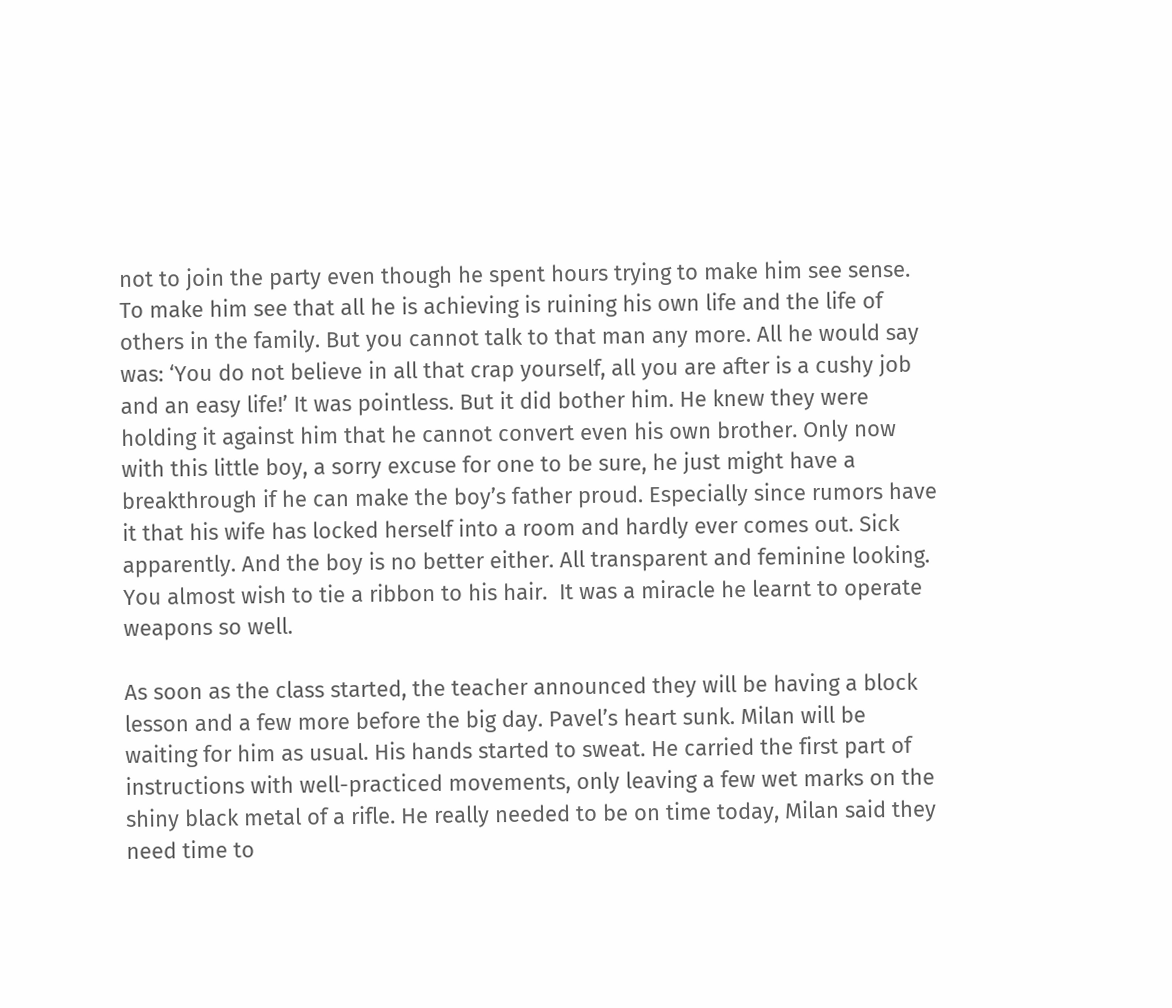not to join the party even though he spent hours trying to make him see sense. To make him see that all he is achieving is ruining his own life and the life of others in the family. But you cannot talk to that man any more. All he would say was: ‘You do not believe in all that crap yourself, all you are after is a cushy job and an easy life!’ It was pointless. But it did bother him. He knew they were holding it against him that he cannot convert even his own brother. Only now with this little boy, a sorry excuse for one to be sure, he just might have a breakthrough if he can make the boy’s father proud. Especially since rumors have it that his wife has locked herself into a room and hardly ever comes out. Sick apparently. And the boy is no better either. All transparent and feminine looking. You almost wish to tie a ribbon to his hair.  It was a miracle he learnt to operate weapons so well.

As soon as the class started, the teacher announced they will be having a block lesson and a few more before the big day. Pavel’s heart sunk. Milan will be waiting for him as usual. His hands started to sweat. He carried the first part of instructions with well-practiced movements, only leaving a few wet marks on the shiny black metal of a rifle. He really needed to be on time today, Milan said they need time to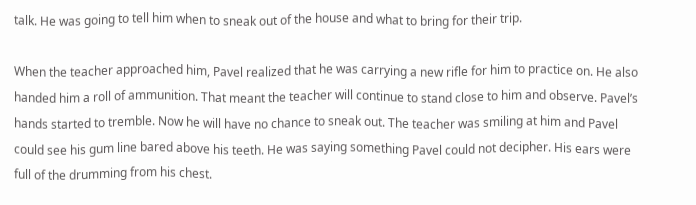talk. He was going to tell him when to sneak out of the house and what to bring for their trip.

When the teacher approached him, Pavel realized that he was carrying a new rifle for him to practice on. He also handed him a roll of ammunition. That meant the teacher will continue to stand close to him and observe. Pavel’s hands started to tremble. Now he will have no chance to sneak out. The teacher was smiling at him and Pavel could see his gum line bared above his teeth. He was saying something Pavel could not decipher. His ears were full of the drumming from his chest.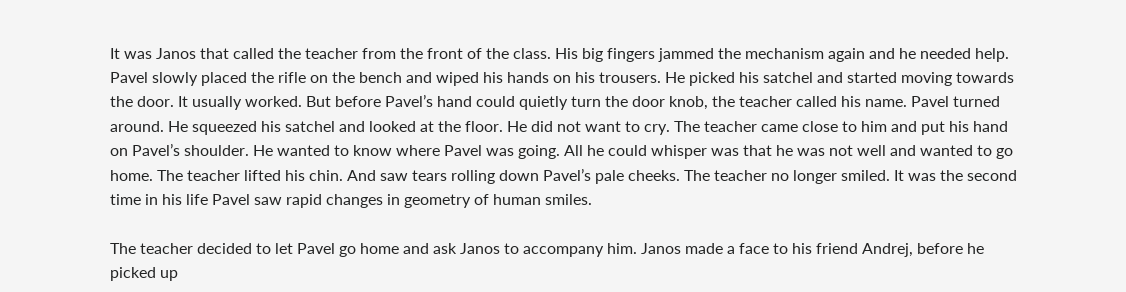It was Janos that called the teacher from the front of the class. His big fingers jammed the mechanism again and he needed help. Pavel slowly placed the rifle on the bench and wiped his hands on his trousers. He picked his satchel and started moving towards the door. It usually worked. But before Pavel’s hand could quietly turn the door knob, the teacher called his name. Pavel turned around. He squeezed his satchel and looked at the floor. He did not want to cry. The teacher came close to him and put his hand on Pavel’s shoulder. He wanted to know where Pavel was going. All he could whisper was that he was not well and wanted to go home. The teacher lifted his chin. And saw tears rolling down Pavel’s pale cheeks. The teacher no longer smiled. It was the second time in his life Pavel saw rapid changes in geometry of human smiles.

The teacher decided to let Pavel go home and ask Janos to accompany him. Janos made a face to his friend Andrej, before he picked up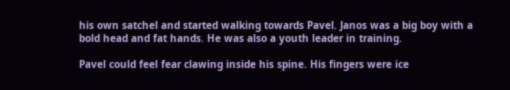his own satchel and started walking towards Pavel. Janos was a big boy with a bold head and fat hands. He was also a youth leader in training.

Pavel could feel fear clawing inside his spine. His fingers were ice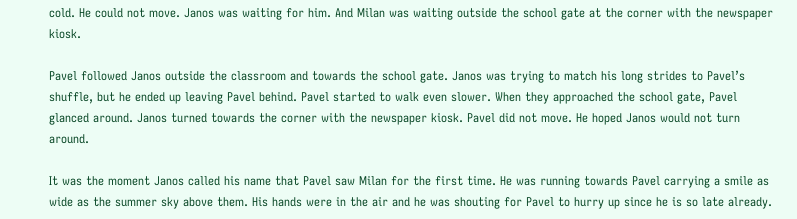cold. He could not move. Janos was waiting for him. And Milan was waiting outside the school gate at the corner with the newspaper kiosk.

Pavel followed Janos outside the classroom and towards the school gate. Janos was trying to match his long strides to Pavel’s shuffle, but he ended up leaving Pavel behind. Pavel started to walk even slower. When they approached the school gate, Pavel glanced around. Janos turned towards the corner with the newspaper kiosk. Pavel did not move. He hoped Janos would not turn around.

It was the moment Janos called his name that Pavel saw Milan for the first time. He was running towards Pavel carrying a smile as wide as the summer sky above them. His hands were in the air and he was shouting for Pavel to hurry up since he is so late already.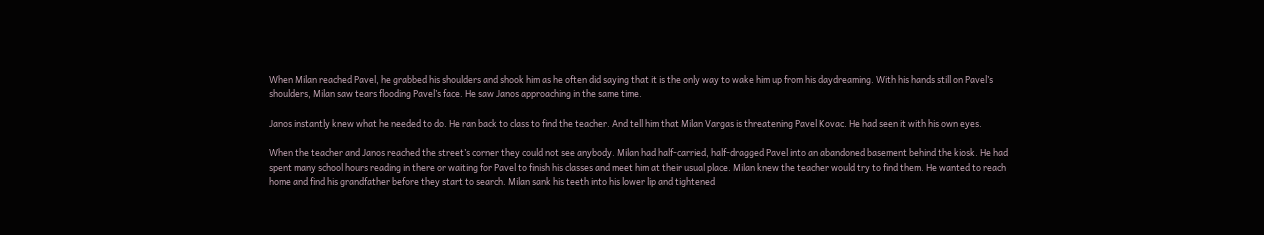When Milan reached Pavel, he grabbed his shoulders and shook him as he often did saying that it is the only way to wake him up from his daydreaming. With his hands still on Pavel’s shoulders, Milan saw tears flooding Pavel’s face. He saw Janos approaching in the same time.

Janos instantly knew what he needed to do. He ran back to class to find the teacher. And tell him that Milan Vargas is threatening Pavel Kovac. He had seen it with his own eyes.

When the teacher and Janos reached the street’s corner they could not see anybody. Milan had half-carried, half-dragged Pavel into an abandoned basement behind the kiosk. He had spent many school hours reading in there or waiting for Pavel to finish his classes and meet him at their usual place. Milan knew the teacher would try to find them. He wanted to reach home and find his grandfather before they start to search. Milan sank his teeth into his lower lip and tightened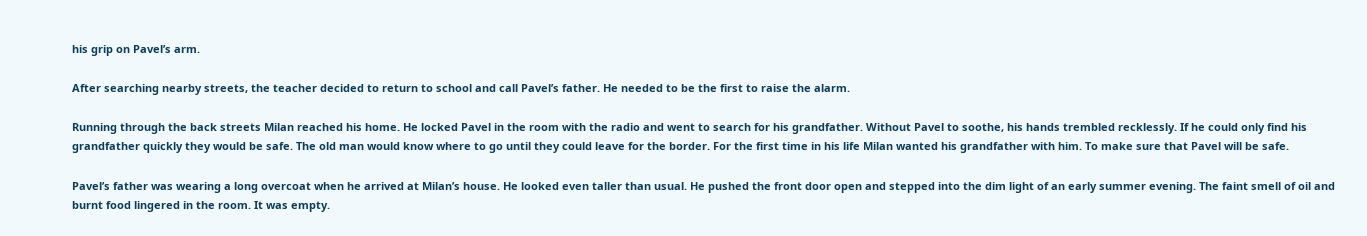his grip on Pavel’s arm.

After searching nearby streets, the teacher decided to return to school and call Pavel’s father. He needed to be the first to raise the alarm.

Running through the back streets Milan reached his home. He locked Pavel in the room with the radio and went to search for his grandfather. Without Pavel to soothe, his hands trembled recklessly. If he could only find his grandfather quickly they would be safe. The old man would know where to go until they could leave for the border. For the first time in his life Milan wanted his grandfather with him. To make sure that Pavel will be safe.

Pavel’s father was wearing a long overcoat when he arrived at Milan’s house. He looked even taller than usual. He pushed the front door open and stepped into the dim light of an early summer evening. The faint smell of oil and burnt food lingered in the room. It was empty.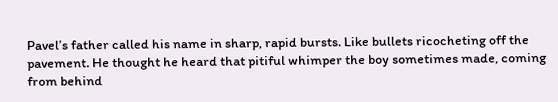Pavel’s father called his name in sharp, rapid bursts. Like bullets ricocheting off the pavement. He thought he heard that pitiful whimper the boy sometimes made, coming from behind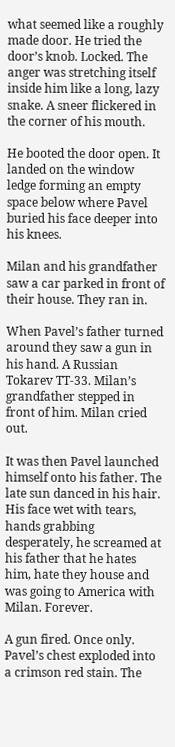what seemed like a roughly made door. He tried the door’s knob. Locked. The anger was stretching itself inside him like a long, lazy snake. A sneer flickered in the corner of his mouth.

He booted the door open. It landed on the window ledge forming an empty space below where Pavel buried his face deeper into his knees.

Milan and his grandfather saw a car parked in front of their house. They ran in.

When Pavel’s father turned around they saw a gun in his hand. A Russian Tokarev TT-33. Milan’s grandfather stepped in front of him. Milan cried out.

It was then Pavel launched himself onto his father. The late sun danced in his hair. His face wet with tears, hands grabbing desperately, he screamed at his father that he hates him, hate they house and was going to America with Milan. Forever.

A gun fired. Once only. Pavel’s chest exploded into a crimson red stain. The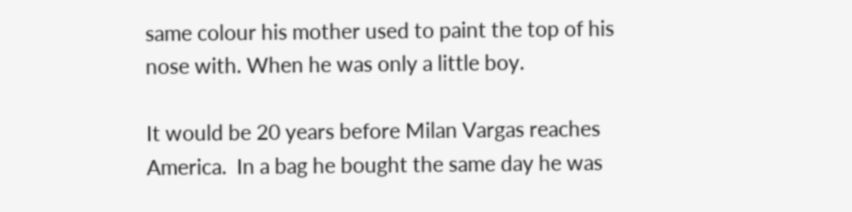same colour his mother used to paint the top of his nose with. When he was only a little boy.

It would be 20 years before Milan Vargas reaches America.  In a bag he bought the same day he was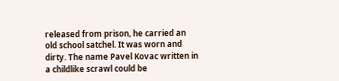released from prison, he carried an old school satchel. It was worn and dirty. The name Pavel Kovac written in a childlike scrawl could be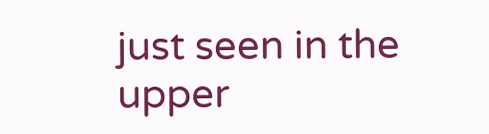just seen in the upper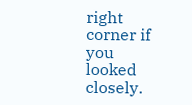right corner if you looked closely.